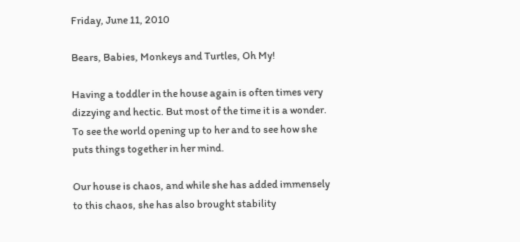Friday, June 11, 2010

Bears, Babies, Monkeys and Turtles, Oh My!

Having a toddler in the house again is often times very dizzying and hectic. But most of the time it is a wonder. To see the world opening up to her and to see how she puts things together in her mind.

Our house is chaos, and while she has added immensely to this chaos, she has also brought stability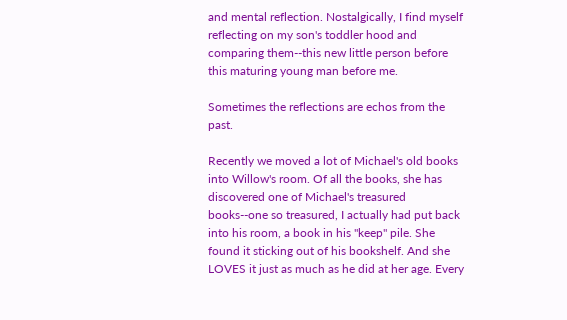and mental reflection. Nostalgically, I find myself reflecting on my son's toddler hood and comparing them--this new little person before this maturing young man before me.

Sometimes the reflections are echos from the past.

Recently we moved a lot of Michael's old books into Willow's room. Of all the books, she has discovered one of Michael's treasured books--one so treasured, I actually had put back into his room, a book in his "keep" pile. She found it sticking out of his bookshelf. And she LOVES it just as much as he did at her age. Every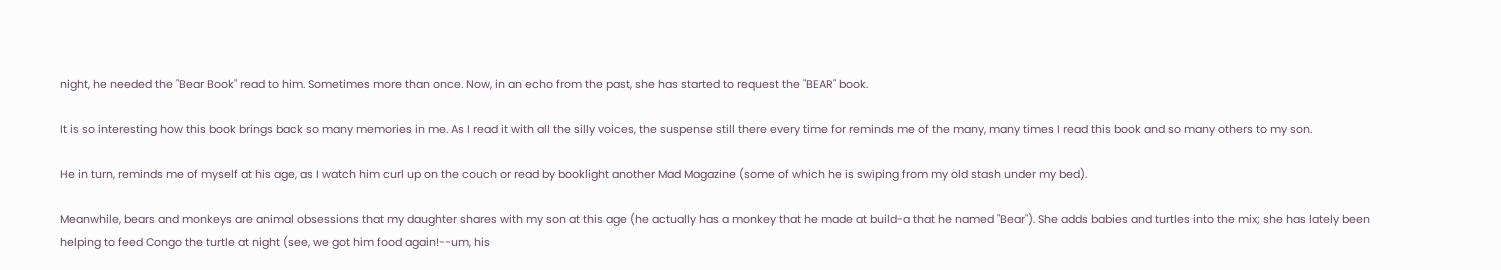night, he needed the "Bear Book" read to him. Sometimes more than once. Now, in an echo from the past, she has started to request the "BEAR" book.

It is so interesting how this book brings back so many memories in me. As I read it with all the silly voices, the suspense still there every time for reminds me of the many, many times I read this book and so many others to my son.

He in turn, reminds me of myself at his age, as I watch him curl up on the couch or read by booklight another Mad Magazine (some of which he is swiping from my old stash under my bed).

Meanwhile, bears and monkeys are animal obsessions that my daughter shares with my son at this age (he actually has a monkey that he made at build-a that he named "Bear"). She adds babies and turtles into the mix; she has lately been helping to feed Congo the turtle at night (see, we got him food again!--um, his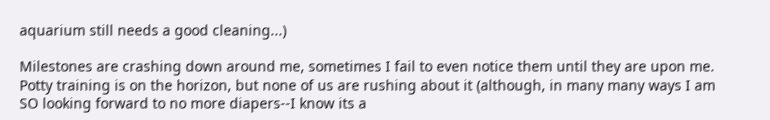aquarium still needs a good cleaning...)

Milestones are crashing down around me, sometimes I fail to even notice them until they are upon me. Potty training is on the horizon, but none of us are rushing about it (although, in many many ways I am SO looking forward to no more diapers--I know its a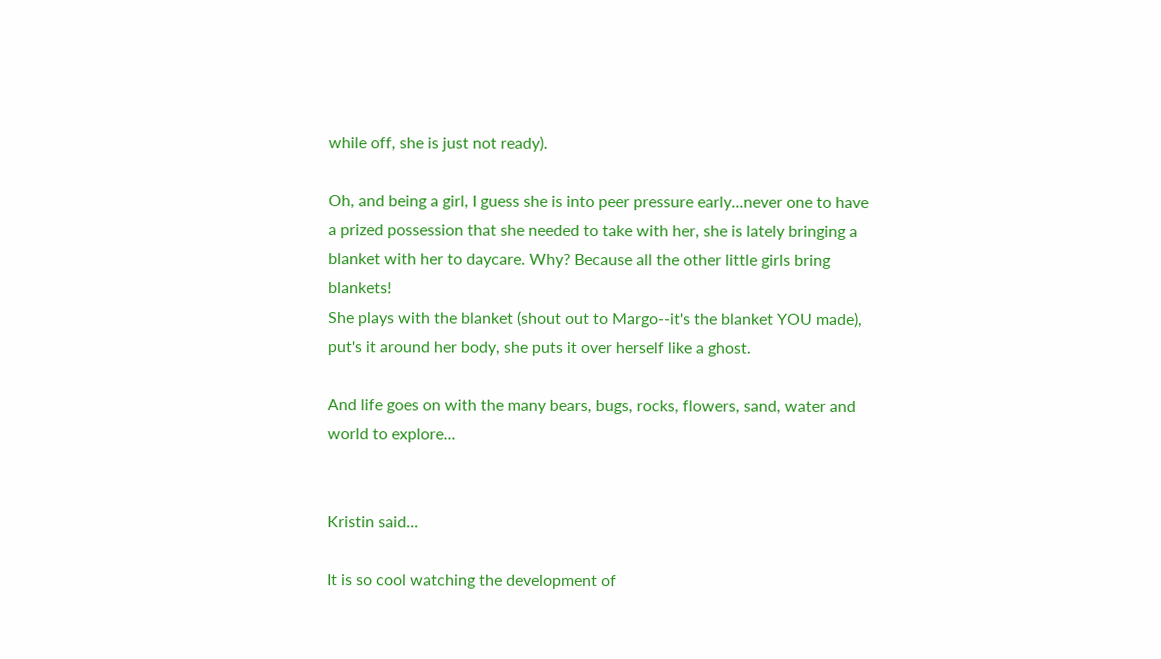while off, she is just not ready).

Oh, and being a girl, I guess she is into peer pressure early...never one to have a prized possession that she needed to take with her, she is lately bringing a blanket with her to daycare. Why? Because all the other little girls bring blankets!
She plays with the blanket (shout out to Margo--it's the blanket YOU made), put's it around her body, she puts it over herself like a ghost.

And life goes on with the many bears, bugs, rocks, flowers, sand, water and world to explore...


Kristin said...

It is so cool watching the development of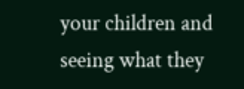your children and seeing what they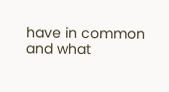have in common and what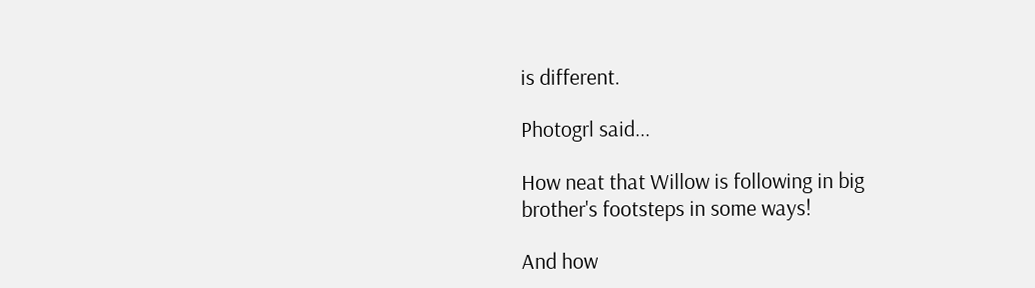is different.

Photogrl said...

How neat that Willow is following in big brother's footsteps in some ways!

And how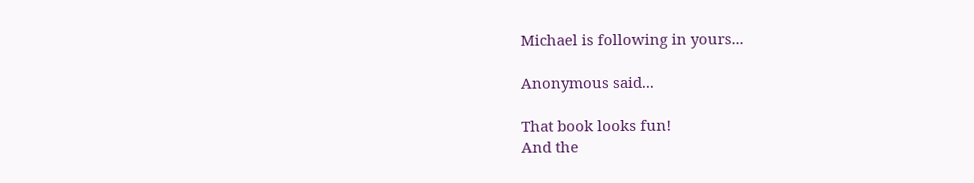Michael is following in yours...

Anonymous said...

That book looks fun!
And the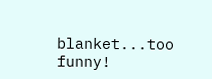blanket...too funny!